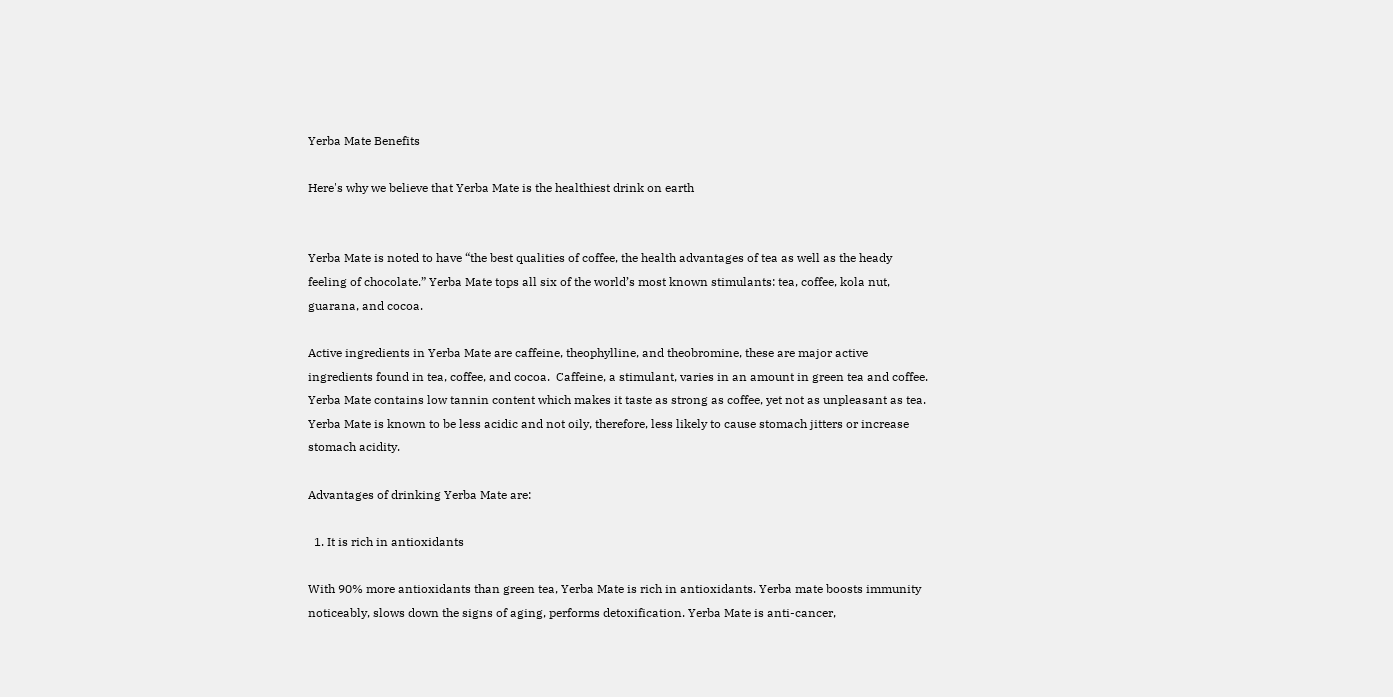Yerba Mate Benefits

Here's why we believe that Yerba Mate is the healthiest drink on earth


Yerba Mate is noted to have “the best qualities of coffee, the health advantages of tea as well as the heady feeling of chocolate.” Yerba Mate tops all six of the world’s most known stimulants: tea, coffee, kola nut, guarana, and cocoa.

Active ingredients in Yerba Mate are caffeine, theophylline, and theobromine, these are major active ingredients found in tea, coffee, and cocoa.  Caffeine, a stimulant, varies in an amount in green tea and coffee. Yerba Mate contains low tannin content which makes it taste as strong as coffee, yet not as unpleasant as tea. Yerba Mate is known to be less acidic and not oily, therefore, less likely to cause stomach jitters or increase stomach acidity.

Advantages of drinking Yerba Mate are:

  1. It is rich in antioxidants

With 90% more antioxidants than green tea, Yerba Mate is rich in antioxidants. Yerba mate boosts immunity noticeably, slows down the signs of aging, performs detoxification. Yerba Mate is anti-cancer,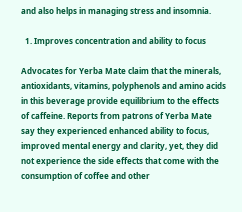and also helps in managing stress and insomnia.

  1. Improves concentration and ability to focus

Advocates for Yerba Mate claim that the minerals, antioxidants, vitamins, polyphenols and amino acids in this beverage provide equilibrium to the effects of caffeine. Reports from patrons of Yerba Mate say they experienced enhanced ability to focus, improved mental energy and clarity, yet, they did not experience the side effects that come with the consumption of coffee and other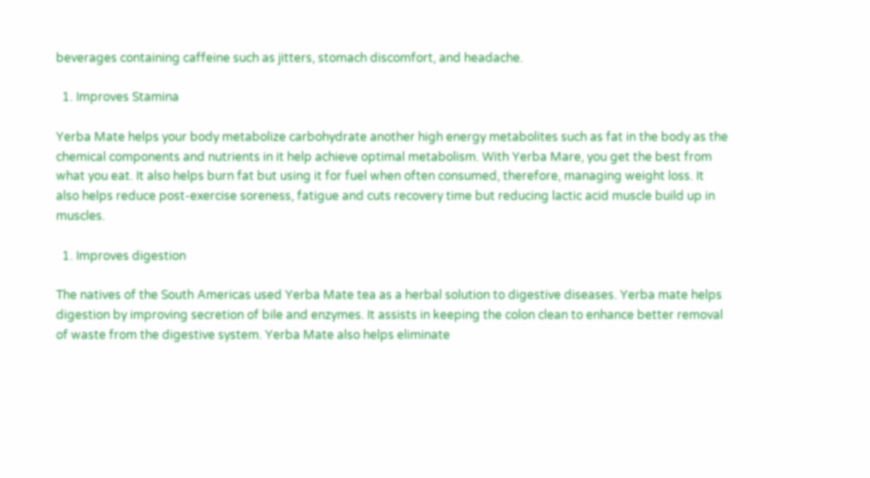beverages containing caffeine such as jitters, stomach discomfort, and headache.

  1. Improves Stamina

Yerba Mate helps your body metabolize carbohydrate another high energy metabolites such as fat in the body as the chemical components and nutrients in it help achieve optimal metabolism. With Yerba Mare, you get the best from what you eat. It also helps burn fat but using it for fuel when often consumed, therefore, managing weight loss. It also helps reduce post-exercise soreness, fatigue and cuts recovery time but reducing lactic acid muscle build up in muscles.

  1. Improves digestion

The natives of the South Americas used Yerba Mate tea as a herbal solution to digestive diseases. Yerba mate helps digestion by improving secretion of bile and enzymes. It assists in keeping the colon clean to enhance better removal of waste from the digestive system. Yerba Mate also helps eliminate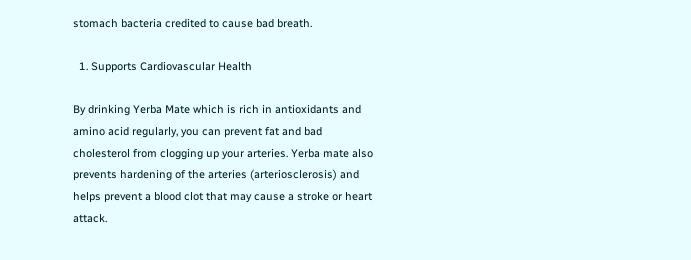stomach bacteria credited to cause bad breath.

  1. Supports Cardiovascular Health

By drinking Yerba Mate which is rich in antioxidants and amino acid regularly, you can prevent fat and bad cholesterol from clogging up your arteries. Yerba mate also prevents hardening of the arteries (arteriosclerosis) and helps prevent a blood clot that may cause a stroke or heart attack.